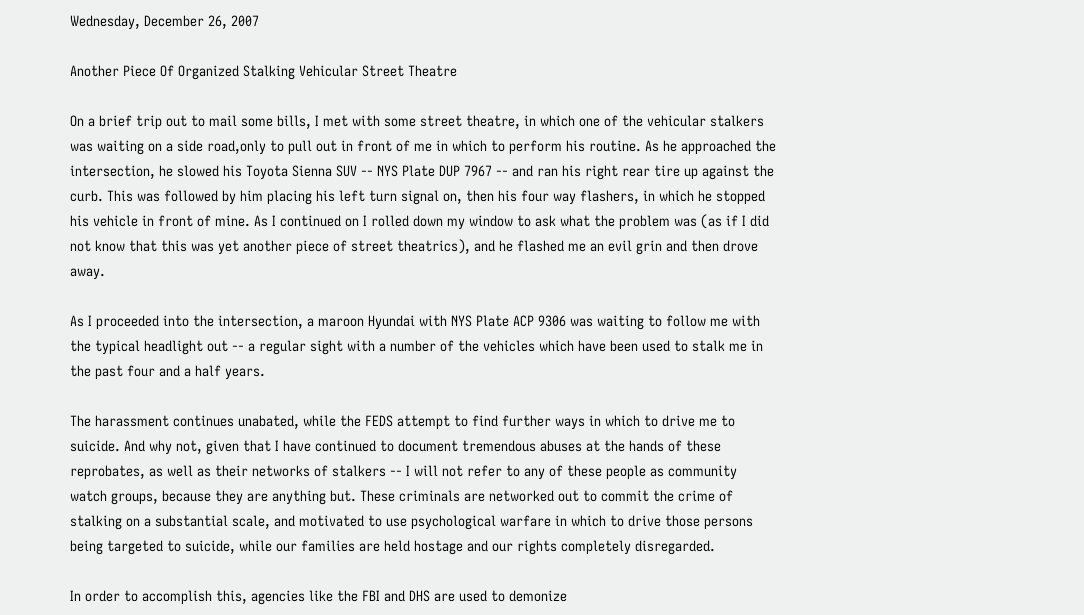Wednesday, December 26, 2007

Another Piece Of Organized Stalking Vehicular Street Theatre

On a brief trip out to mail some bills, I met with some street theatre, in which one of the vehicular stalkers was waiting on a side road,only to pull out in front of me in which to perform his routine. As he approached the intersection, he slowed his Toyota Sienna SUV -- NYS Plate DUP 7967 -- and ran his right rear tire up against the curb. This was followed by him placing his left turn signal on, then his four way flashers, in which he stopped his vehicle in front of mine. As I continued on I rolled down my window to ask what the problem was (as if I did not know that this was yet another piece of street theatrics), and he flashed me an evil grin and then drove away.

As I proceeded into the intersection, a maroon Hyundai with NYS Plate ACP 9306 was waiting to follow me with the typical headlight out -- a regular sight with a number of the vehicles which have been used to stalk me in the past four and a half years.

The harassment continues unabated, while the FEDS attempt to find further ways in which to drive me to suicide. And why not, given that I have continued to document tremendous abuses at the hands of these reprobates, as well as their networks of stalkers -- I will not refer to any of these people as community watch groups, because they are anything but. These criminals are networked out to commit the crime of stalking on a substantial scale, and motivated to use psychological warfare in which to drive those persons being targeted to suicide, while our families are held hostage and our rights completely disregarded.

In order to accomplish this, agencies like the FBI and DHS are used to demonize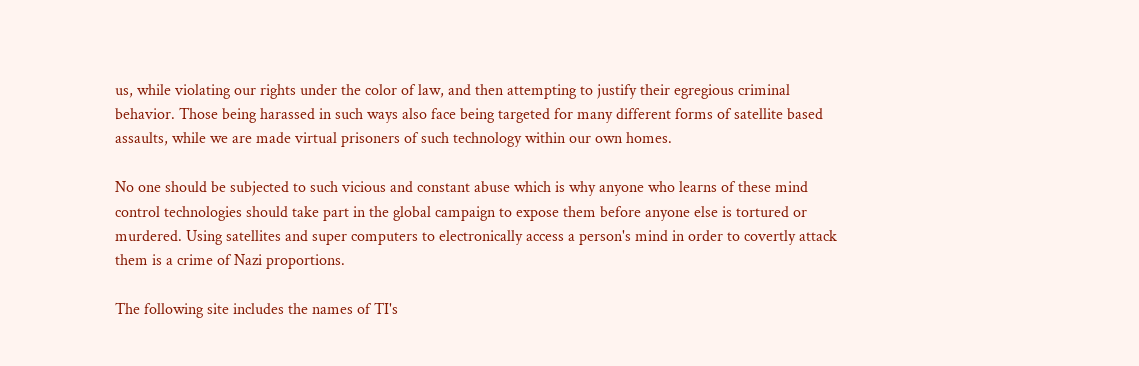us, while violating our rights under the color of law, and then attempting to justify their egregious criminal behavior. Those being harassed in such ways also face being targeted for many different forms of satellite based assaults, while we are made virtual prisoners of such technology within our own homes.

No one should be subjected to such vicious and constant abuse which is why anyone who learns of these mind control technologies should take part in the global campaign to expose them before anyone else is tortured or murdered. Using satellites and super computers to electronically access a person's mind in order to covertly attack them is a crime of Nazi proportions.

The following site includes the names of TI's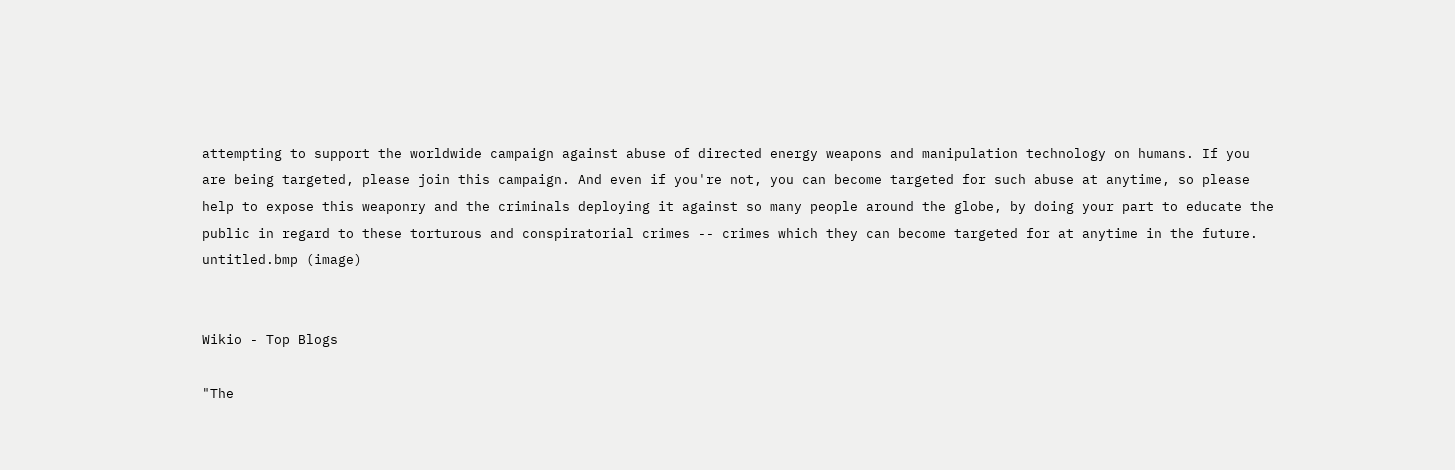attempting to support the worldwide campaign against abuse of directed energy weapons and manipulation technology on humans. If you are being targeted, please join this campaign. And even if you're not, you can become targeted for such abuse at anytime, so please help to expose this weaponry and the criminals deploying it against so many people around the globe, by doing your part to educate the public in regard to these torturous and conspiratorial crimes -- crimes which they can become targeted for at anytime in the future.
untitled.bmp (image)


Wikio - Top Blogs

"The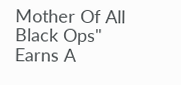Mother Of All Black Ops" Earns A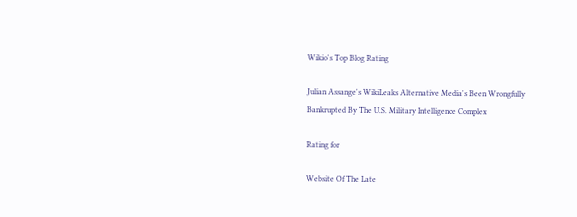Wikio's Top Blog Rating

Julian Assange's WikiLeaks Alternative Media's Been Wrongfully Bankrupted By The U.S. Military Intelligence Complex

Rating for

Website Of The Late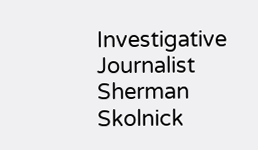Investigative Journalist Sherman Skolnick